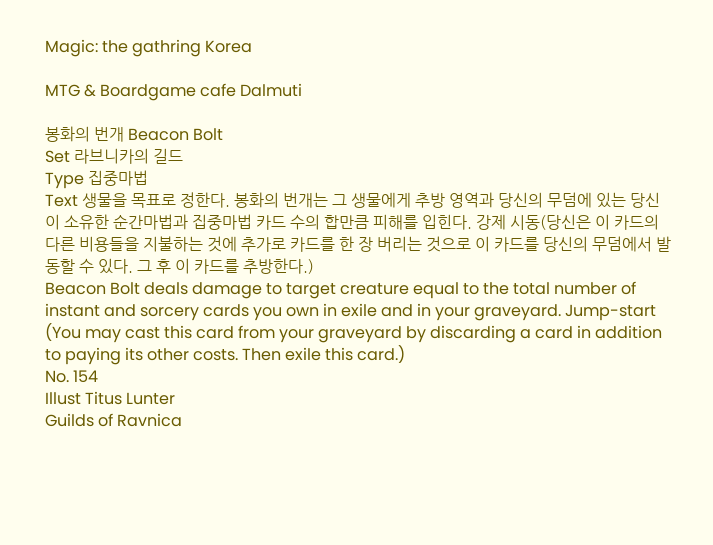Magic: the gathring Korea

MTG & Boardgame cafe Dalmuti

봉화의 번개 Beacon Bolt
Set 라브니카의 길드
Type 집중마법
Text 생물을 목표로 정한다. 봉화의 번개는 그 생물에게 추방 영역과 당신의 무덤에 있는 당신이 소유한 순간마법과 집중마법 카드 수의 합만큼 피해를 입힌다. 강제 시동(당신은 이 카드의 다른 비용들을 지불하는 것에 추가로 카드를 한 장 버리는 것으로 이 카드를 당신의 무덤에서 발동할 수 있다. 그 후 이 카드를 추방한다.)
Beacon Bolt deals damage to target creature equal to the total number of instant and sorcery cards you own in exile and in your graveyard. Jump-start (You may cast this card from your graveyard by discarding a card in addition to paying its other costs. Then exile this card.)
No. 154
Illust Titus Lunter
Guilds of Ravnica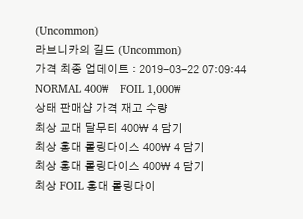(Uncommon)
라브니카의 길드 (Uncommon)
가격 최종 업데이트 : 2019-03-22 07:09:44
NORMAL 400₩    FOIL 1,000₩
상태 판매샵 가격 재고 수량
최상 교대 달무티 400₩ 4 담기
최상 홍대 롤링다이스 400₩ 4 담기
최상 홍대 롤링다이스 400₩ 4 담기
최상 FOIL 홍대 롤링다이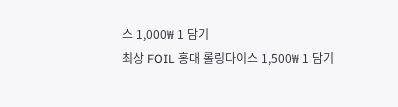스 1,000₩ 1 담기
최상 FOIL 홍대 롤링다이스 1,500₩ 1 담기